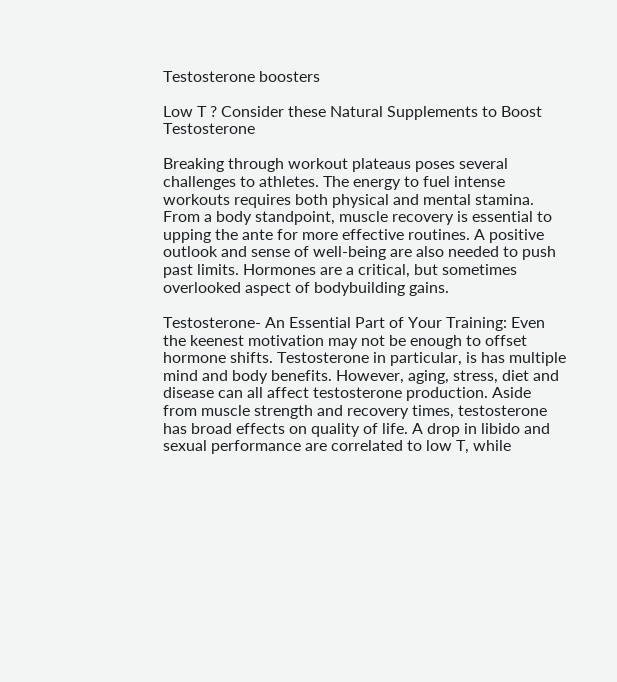Testosterone boosters

Low T ? Consider these Natural Supplements to Boost Testosterone

Breaking through workout plateaus poses several challenges to athletes. The energy to fuel intense workouts requires both physical and mental stamina. From a body standpoint, muscle recovery is essential to upping the ante for more effective routines. A positive outlook and sense of well-being are also needed to push past limits. Hormones are a critical, but sometimes overlooked aspect of bodybuilding gains.

Testosterone- An Essential Part of Your Training: Even the keenest motivation may not be enough to offset hormone shifts. Testosterone in particular, is has multiple mind and body benefits. However, aging, stress, diet and disease can all affect testosterone production. Aside from muscle strength and recovery times, testosterone has broad effects on quality of life. A drop in libido and sexual performance are correlated to low T, while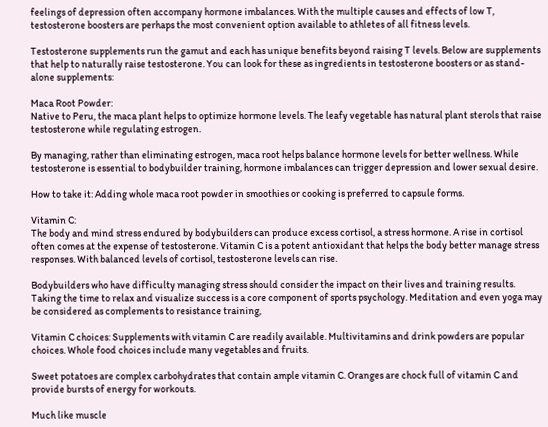feelings of depression often accompany hormone imbalances. With the multiple causes and effects of low T, testosterone boosters are perhaps the most convenient option available to athletes of all fitness levels.

Testosterone supplements run the gamut and each has unique benefits beyond raising T levels. Below are supplements that help to naturally raise testosterone. You can look for these as ingredients in testosterone boosters or as stand-alone supplements:

Maca Root Powder:
Native to Peru, the maca plant helps to optimize hormone levels. The leafy vegetable has natural plant sterols that raise testosterone while regulating estrogen.

By managing, rather than eliminating estrogen, maca root helps balance hormone levels for better wellness. While testosterone is essential to bodybuilder training, hormone imbalances can trigger depression and lower sexual desire.

How to take it: Adding whole maca root powder in smoothies or cooking is preferred to capsule forms.

Vitamin C:
The body and mind stress endured by bodybuilders can produce excess cortisol, a stress hormone. A rise in cortisol often comes at the expense of testosterone. Vitamin C is a potent antioxidant that helps the body better manage stress responses. With balanced levels of cortisol, testosterone levels can rise.

Bodybuilders who have difficulty managing stress should consider the impact on their lives and training results. Taking the time to relax and visualize success is a core component of sports psychology. Meditation and even yoga may be considered as complements to resistance training,

Vitamin C choices: Supplements with vitamin C are readily available. Multivitamins and drink powders are popular choices. Whole food choices include many vegetables and fruits.

Sweet potatoes are complex carbohydrates that contain ample vitamin C. Oranges are chock full of vitamin C and provide bursts of energy for workouts.

Much like muscle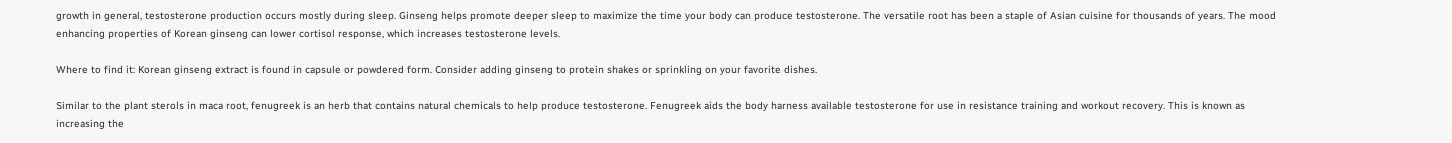growth in general, testosterone production occurs mostly during sleep. Ginseng helps promote deeper sleep to maximize the time your body can produce testosterone. The versatile root has been a staple of Asian cuisine for thousands of years. The mood enhancing properties of Korean ginseng can lower cortisol response, which increases testosterone levels.

Where to find it: Korean ginseng extract is found in capsule or powdered form. Consider adding ginseng to protein shakes or sprinkling on your favorite dishes.

Similar to the plant sterols in maca root, fenugreek is an herb that contains natural chemicals to help produce testosterone. Fenugreek aids the body harness available testosterone for use in resistance training and workout recovery. This is known as increasing the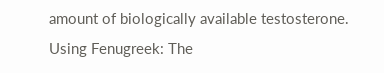amount of biologically available testosterone. Using Fenugreek: The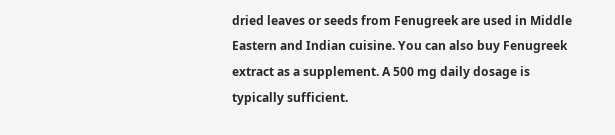dried leaves or seeds from Fenugreek are used in Middle Eastern and Indian cuisine. You can also buy Fenugreek extract as a supplement. A 500 mg daily dosage is typically sufficient.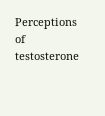Perceptions of testosterone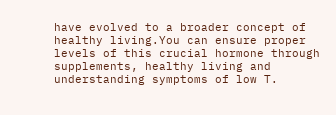have evolved to a broader concept of healthy living.You can ensure proper levels of this crucial hormone through supplements, healthy living and understanding symptoms of low T.